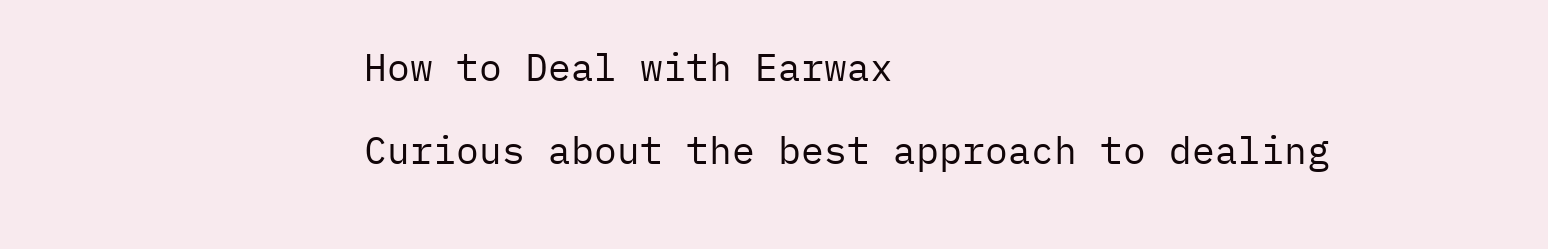How to Deal with Earwax

Curious about the best approach to dealing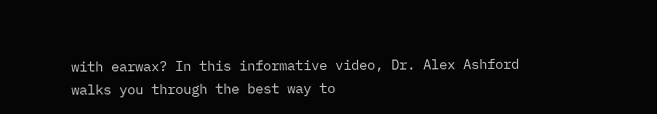with earwax? In this informative video, Dr. Alex Ashford walks you through the best way to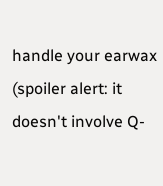handle your earwax (spoiler alert: it doesn't involve Q-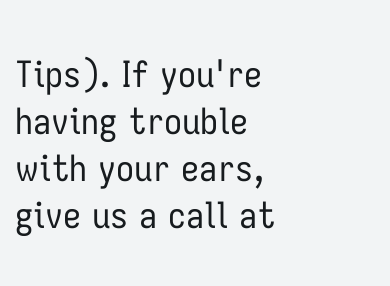Tips). If you're having trouble with your ears, give us a call at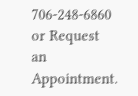706-248-6860 or Request an Appointment.